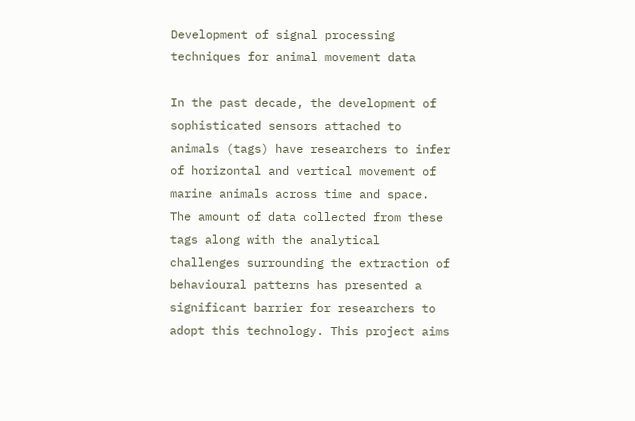Development of signal processing techniques for animal movement data

In the past decade, the development of sophisticated sensors attached to animals (tags) have researchers to infer of horizontal and vertical movement of marine animals across time and space. The amount of data collected from these tags along with the analytical challenges surrounding the extraction of behavioural patterns has presented a significant barrier for researchers to adopt this technology. This project aims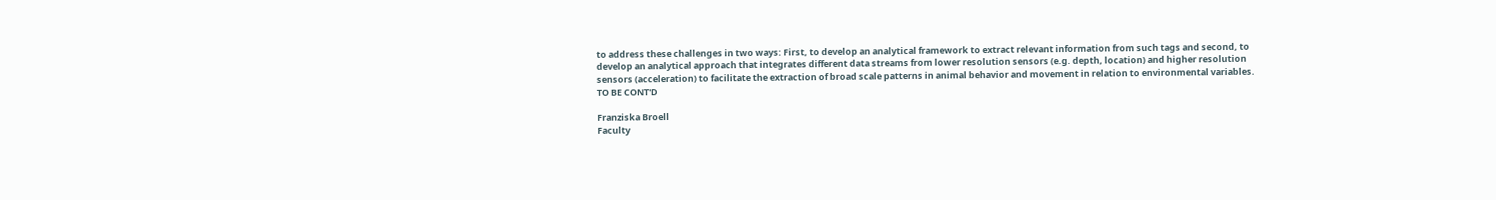to address these challenges in two ways: First, to develop an analytical framework to extract relevant information from such tags and second, to develop an analytical approach that integrates different data streams from lower resolution sensors (e.g. depth, location) and higher resolution sensors (acceleration) to facilitate the extraction of broad scale patterns in animal behavior and movement in relation to environmental variables. TO BE CONT'D

Franziska Broell
Faculty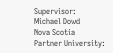Supervisor:
Michael Dowd
Nova Scotia
Partner University: